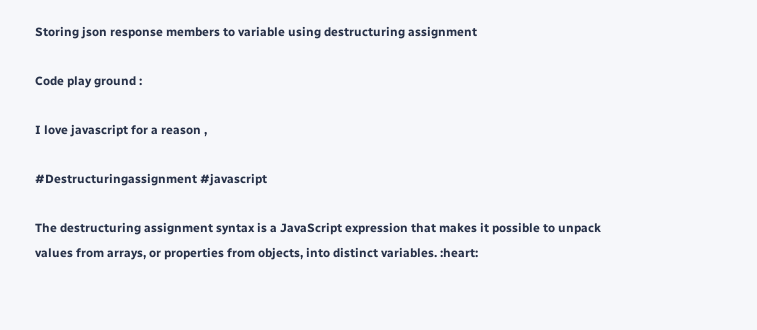Storing json response members to variable using destructuring assignment

Code play ground :

I love javascript for a reason ,

#Destructuringassignment #javascript

The destructuring assignment syntax is a JavaScript expression that makes it possible to unpack values from arrays, or properties from objects, into distinct variables. :heart: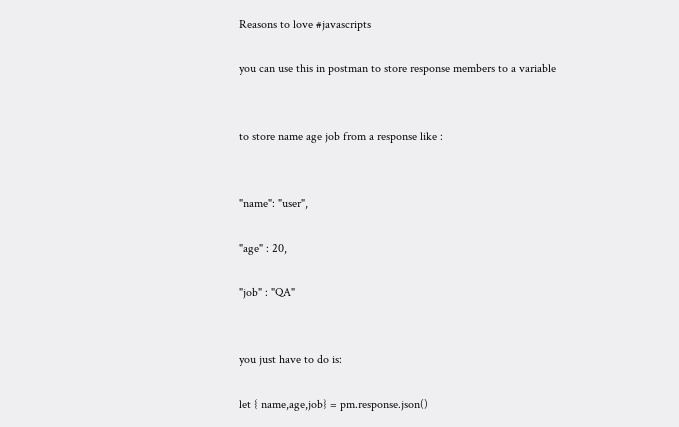Reasons to love #javascripts

you can use this in postman to store response members to a variable


to store name age job from a response like :


"name": "user",

"age" : 20,

"job" : "QA"


you just have to do is:

let { name,age,job} = pm.response.json()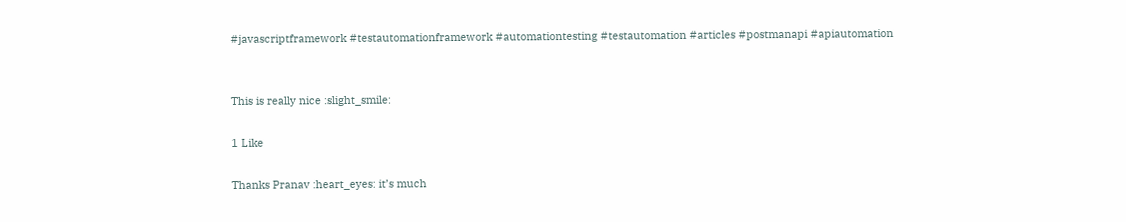#javascriptframework #testautomationframework #automationtesting #testautomation #articles #postmanapi #apiautomation


This is really nice :slight_smile:

1 Like

Thanks Pranav :heart_eyes: it’s much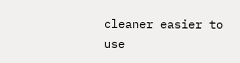cleaner easier to use